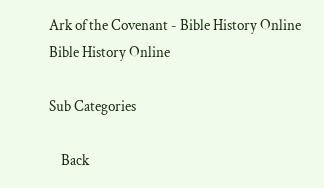Ark of the Covenant - Bible History Online
Bible History Online

Sub Categories

    Back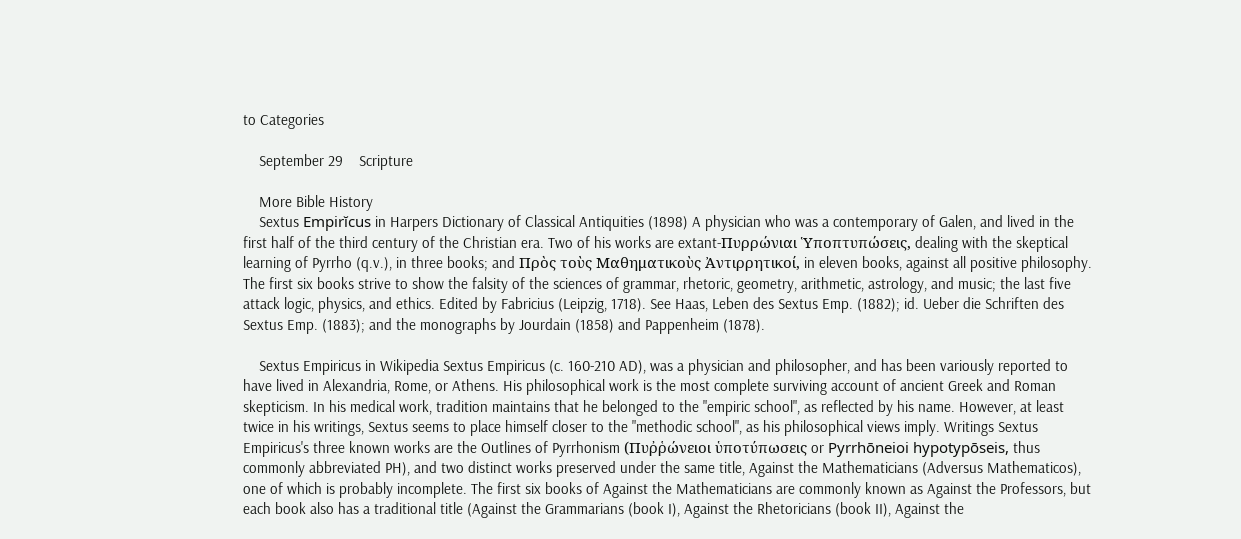to Categories

    September 29    Scripture

    More Bible History
    Sextus Empirĭcus in Harpers Dictionary of Classical Antiquities (1898) A physician who was a contemporary of Galen, and lived in the first half of the third century of the Christian era. Two of his works are extant-Πυρρώνιαι Ὑποπτυπώσεις, dealing with the skeptical learning of Pyrrho (q.v.), in three books; and Πρὸς τοὺς Μαθηματικοὺς Ἀντιρρητικοί, in eleven books, against all positive philosophy. The first six books strive to show the falsity of the sciences of grammar, rhetoric, geometry, arithmetic, astrology, and music; the last five attack logic, physics, and ethics. Edited by Fabricius (Leipzig, 1718). See Haas, Leben des Sextus Emp. (1882); id. Ueber die Schriften des Sextus Emp. (1883); and the monographs by Jourdain (1858) and Pappenheim (1878).

    Sextus Empiricus in Wikipedia Sextus Empiricus (c. 160-210 AD), was a physician and philosopher, and has been variously reported to have lived in Alexandria, Rome, or Athens. His philosophical work is the most complete surviving account of ancient Greek and Roman skepticism. In his medical work, tradition maintains that he belonged to the "empiric school", as reflected by his name. However, at least twice in his writings, Sextus seems to place himself closer to the "methodic school", as his philosophical views imply. Writings Sextus Empiricus's three known works are the Outlines of Pyrrhonism (Πυῤῥώνειοι ὑποτύπωσεις or Pyrrhōneioi hypotypōseis, thus commonly abbreviated PH), and two distinct works preserved under the same title, Against the Mathematicians (Adversus Mathematicos), one of which is probably incomplete. The first six books of Against the Mathematicians are commonly known as Against the Professors, but each book also has a traditional title (Against the Grammarians (book I), Against the Rhetoricians (book II), Against the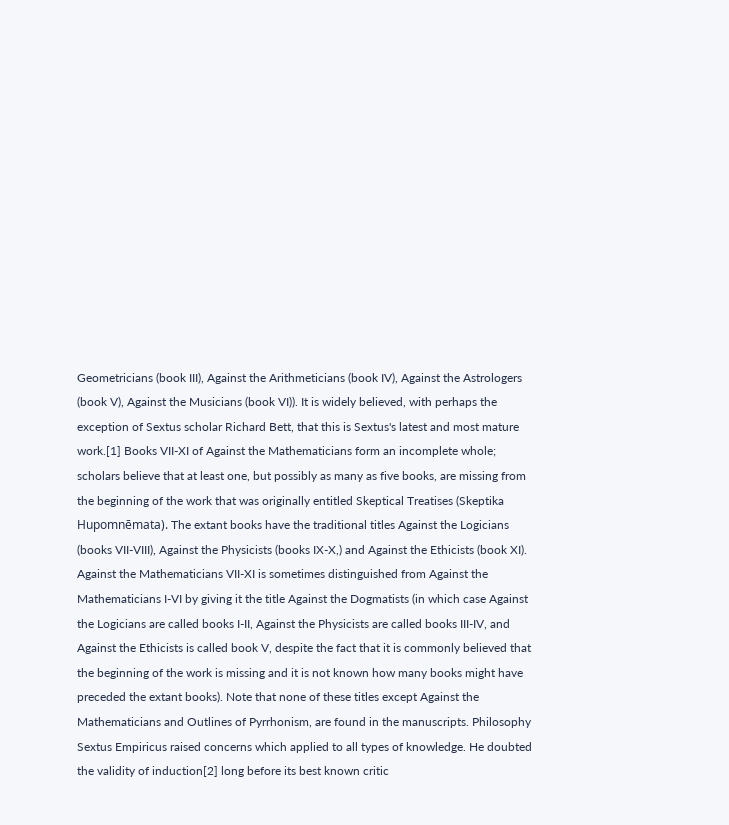Geometricians (book III), Against the Arithmeticians (book IV), Against the Astrologers (book V), Against the Musicians (book VI)). It is widely believed, with perhaps the exception of Sextus scholar Richard Bett, that this is Sextus's latest and most mature work.[1] Books VII-XI of Against the Mathematicians form an incomplete whole; scholars believe that at least one, but possibly as many as five books, are missing from the beginning of the work that was originally entitled Skeptical Treatises (Skeptika Hupomnēmata). The extant books have the traditional titles Against the Logicians (books VII-VIII), Against the Physicists (books IX-X,) and Against the Ethicists (book XI). Against the Mathematicians VII-XI is sometimes distinguished from Against the Mathematicians I-VI by giving it the title Against the Dogmatists (in which case Against the Logicians are called books I-II, Against the Physicists are called books III-IV, and Against the Ethicists is called book V, despite the fact that it is commonly believed that the beginning of the work is missing and it is not known how many books might have preceded the extant books). Note that none of these titles except Against the Mathematicians and Outlines of Pyrrhonism, are found in the manuscripts. Philosophy Sextus Empiricus raised concerns which applied to all types of knowledge. He doubted the validity of induction[2] long before its best known critic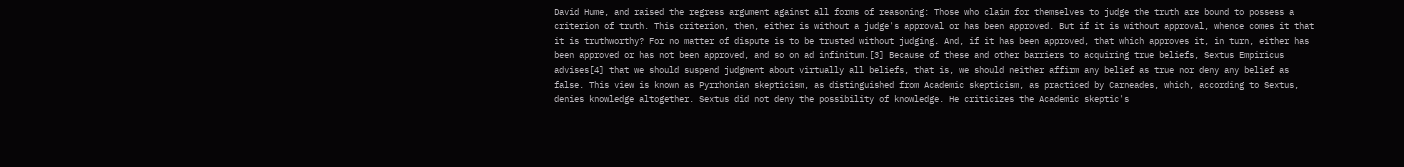David Hume, and raised the regress argument against all forms of reasoning: Those who claim for themselves to judge the truth are bound to possess a criterion of truth. This criterion, then, either is without a judge's approval or has been approved. But if it is without approval, whence comes it that it is truthworthy? For no matter of dispute is to be trusted without judging. And, if it has been approved, that which approves it, in turn, either has been approved or has not been approved, and so on ad infinitum.[3] Because of these and other barriers to acquiring true beliefs, Sextus Empiricus advises[4] that we should suspend judgment about virtually all beliefs, that is, we should neither affirm any belief as true nor deny any belief as false. This view is known as Pyrrhonian skepticism, as distinguished from Academic skepticism, as practiced by Carneades, which, according to Sextus, denies knowledge altogether. Sextus did not deny the possibility of knowledge. He criticizes the Academic skeptic's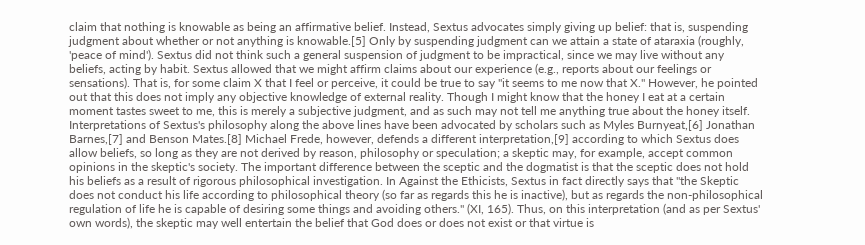claim that nothing is knowable as being an affirmative belief. Instead, Sextus advocates simply giving up belief: that is, suspending judgment about whether or not anything is knowable.[5] Only by suspending judgment can we attain a state of ataraxia (roughly, 'peace of mind'). Sextus did not think such a general suspension of judgment to be impractical, since we may live without any beliefs, acting by habit. Sextus allowed that we might affirm claims about our experience (e.g., reports about our feelings or sensations). That is, for some claim X that I feel or perceive, it could be true to say "it seems to me now that X." However, he pointed out that this does not imply any objective knowledge of external reality. Though I might know that the honey I eat at a certain moment tastes sweet to me, this is merely a subjective judgment, and as such may not tell me anything true about the honey itself. Interpretations of Sextus's philosophy along the above lines have been advocated by scholars such as Myles Burnyeat,[6] Jonathan Barnes,[7] and Benson Mates.[8] Michael Frede, however, defends a different interpretation,[9] according to which Sextus does allow beliefs, so long as they are not derived by reason, philosophy or speculation; a skeptic may, for example, accept common opinions in the skeptic's society. The important difference between the sceptic and the dogmatist is that the sceptic does not hold his beliefs as a result of rigorous philosophical investigation. In Against the Ethicists, Sextus in fact directly says that "the Skeptic does not conduct his life according to philosophical theory (so far as regards this he is inactive), but as regards the non-philosophical regulation of life he is capable of desiring some things and avoiding others." (XI, 165). Thus, on this interpretation (and as per Sextus' own words), the skeptic may well entertain the belief that God does or does not exist or that virtue is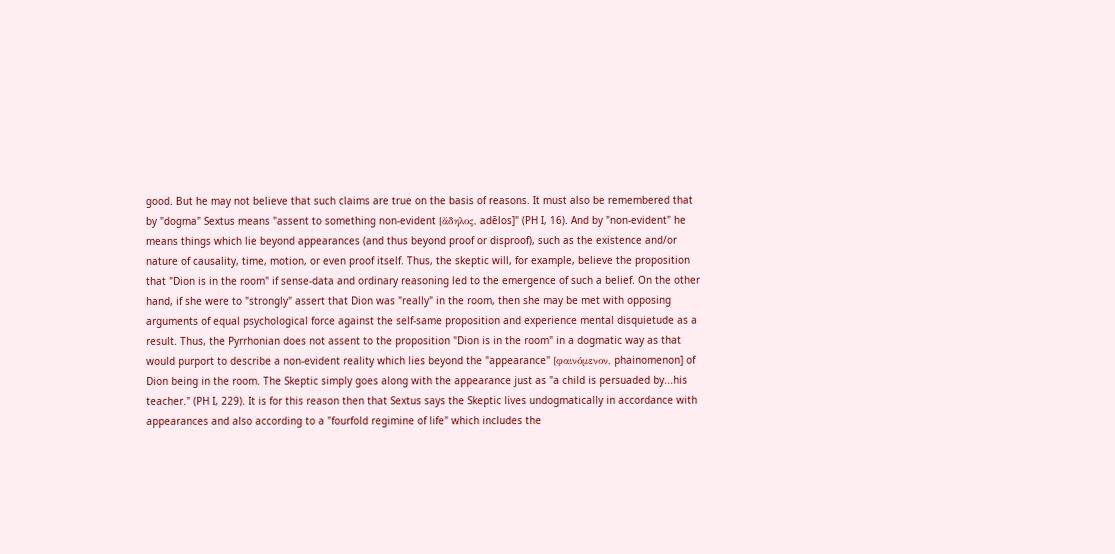good. But he may not believe that such claims are true on the basis of reasons. It must also be remembered that by "dogma" Sextus means "assent to something non-evident [ἄδηλος, adēlos]" (PH I, 16). And by "non-evident" he means things which lie beyond appearances (and thus beyond proof or disproof), such as the existence and/or nature of causality, time, motion, or even proof itself. Thus, the skeptic will, for example, believe the proposition that "Dion is in the room" if sense-data and ordinary reasoning led to the emergence of such a belief. On the other hand, if she were to "strongly" assert that Dion was "really" in the room, then she may be met with opposing arguments of equal psychological force against the self-same proposition and experience mental disquietude as a result. Thus, the Pyrrhonian does not assent to the proposition "Dion is in the room" in a dogmatic way as that would purport to describe a non-evident reality which lies beyond the "appearance" [φαινόμενον, phainomenon] of Dion being in the room. The Skeptic simply goes along with the appearance just as "a child is persuaded by...his teacher." (PH I, 229). It is for this reason then that Sextus says the Skeptic lives undogmatically in accordance with appearances and also according to a "fourfold regimine of life" which includes the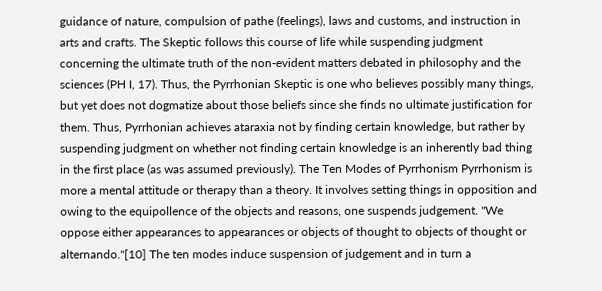guidance of nature, compulsion of pathe (feelings), laws and customs, and instruction in arts and crafts. The Skeptic follows this course of life while suspending judgment concerning the ultimate truth of the non-evident matters debated in philosophy and the sciences (PH I, 17). Thus, the Pyrrhonian Skeptic is one who believes possibly many things, but yet does not dogmatize about those beliefs since she finds no ultimate justification for them. Thus, Pyrrhonian achieves ataraxia not by finding certain knowledge, but rather by suspending judgment on whether not finding certain knowledge is an inherently bad thing in the first place (as was assumed previously). The Ten Modes of Pyrrhonism Pyrrhonism is more a mental attitude or therapy than a theory. It involves setting things in opposition and owing to the equipollence of the objects and reasons, one suspends judgement. "We oppose either appearances to appearances or objects of thought to objects of thought or alternando."[10] The ten modes induce suspension of judgement and in turn a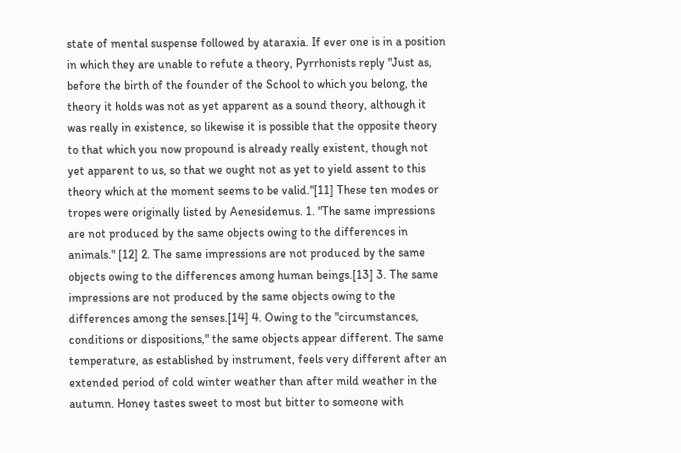state of mental suspense followed by ataraxia. If ever one is in a position in which they are unable to refute a theory, Pyrrhonists reply "Just as, before the birth of the founder of the School to which you belong, the theory it holds was not as yet apparent as a sound theory, although it was really in existence, so likewise it is possible that the opposite theory to that which you now propound is already really existent, though not yet apparent to us, so that we ought not as yet to yield assent to this theory which at the moment seems to be valid."[11] These ten modes or tropes were originally listed by Aenesidemus. 1. "The same impressions are not produced by the same objects owing to the differences in animals." [12] 2. The same impressions are not produced by the same objects owing to the differences among human beings.[13] 3. The same impressions are not produced by the same objects owing to the differences among the senses.[14] 4. Owing to the "circumstances, conditions or dispositions," the same objects appear different. The same temperature, as established by instrument, feels very different after an extended period of cold winter weather than after mild weather in the autumn. Honey tastes sweet to most but bitter to someone with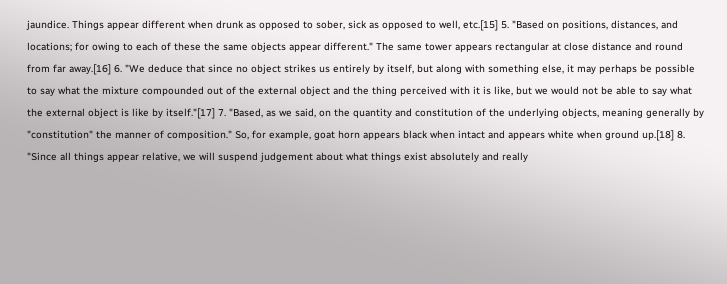jaundice. Things appear different when drunk as opposed to sober, sick as opposed to well, etc.[15] 5. "Based on positions, distances, and locations; for owing to each of these the same objects appear different." The same tower appears rectangular at close distance and round from far away.[16] 6. "We deduce that since no object strikes us entirely by itself, but along with something else, it may perhaps be possible to say what the mixture compounded out of the external object and the thing perceived with it is like, but we would not be able to say what the external object is like by itself."[17] 7. "Based, as we said, on the quantity and constitution of the underlying objects, meaning generally by "constitution" the manner of composition." So, for example, goat horn appears black when intact and appears white when ground up.[18] 8. "Since all things appear relative, we will suspend judgement about what things exist absolutely and really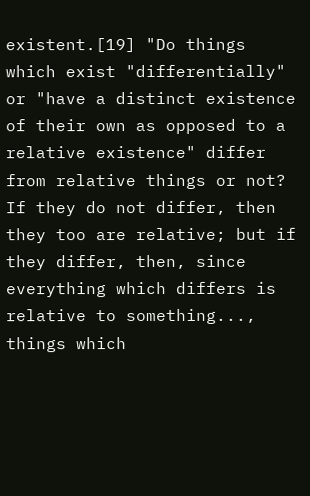existent.[19] "Do things which exist "differentially" or "have a distinct existence of their own as opposed to a relative existence" differ from relative things or not? If they do not differ, then they too are relative; but if they differ, then, since everything which differs is relative to something..., things which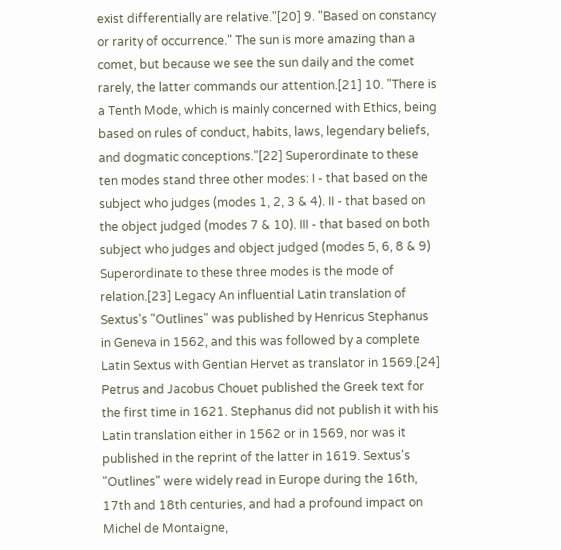exist differentially are relative."[20] 9. "Based on constancy or rarity of occurrence." The sun is more amazing than a comet, but because we see the sun daily and the comet rarely, the latter commands our attention.[21] 10. "There is a Tenth Mode, which is mainly concerned with Ethics, being based on rules of conduct, habits, laws, legendary beliefs, and dogmatic conceptions."[22] Superordinate to these ten modes stand three other modes: I - that based on the subject who judges (modes 1, 2, 3 & 4). II - that based on the object judged (modes 7 & 10). III - that based on both subject who judges and object judged (modes 5, 6, 8 & 9) Superordinate to these three modes is the mode of relation.[23] Legacy An influential Latin translation of Sextus's "Outlines" was published by Henricus Stephanus in Geneva in 1562, and this was followed by a complete Latin Sextus with Gentian Hervet as translator in 1569.[24] Petrus and Jacobus Chouet published the Greek text for the first time in 1621. Stephanus did not publish it with his Latin translation either in 1562 or in 1569, nor was it published in the reprint of the latter in 1619. Sextus's "Outlines" were widely read in Europe during the 16th, 17th and 18th centuries, and had a profound impact on Michel de Montaigne,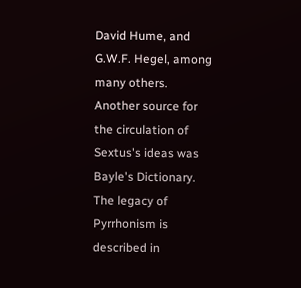David Hume, and G.W.F. Hegel, among many others. Another source for the circulation of Sextus's ideas was Bayle's Dictionary. The legacy of Pyrrhonism is described in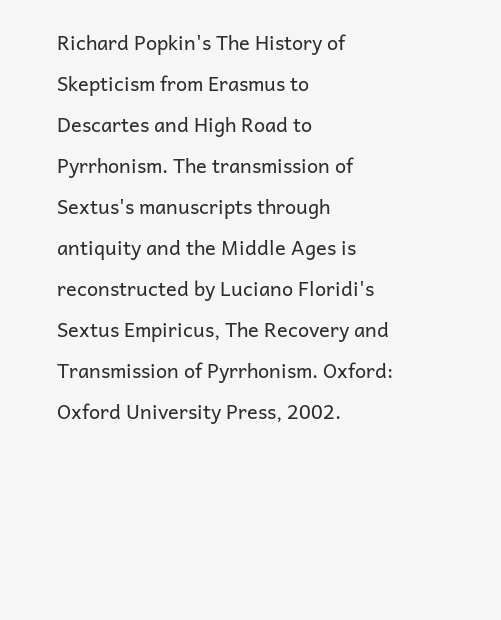Richard Popkin's The History of Skepticism from Erasmus to Descartes and High Road to Pyrrhonism. The transmission of Sextus's manuscripts through antiquity and the Middle Ages is reconstructed by Luciano Floridi's Sextus Empiricus, The Recovery and Transmission of Pyrrhonism. Oxford: Oxford University Press, 2002.